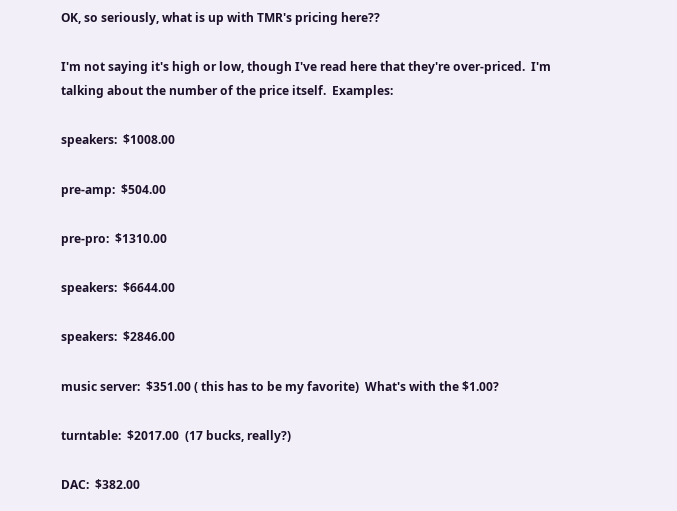OK, so seriously, what is up with TMR's pricing here??

I'm not saying it's high or low, though I've read here that they're over-priced.  I'm talking about the number of the price itself.  Examples:

speakers:  $1008.00

pre-amp:  $504.00

pre-pro:  $1310.00

speakers:  $6644.00

speakers:  $2846.00

music server:  $351.00 ( this has to be my favorite)  What's with the $1.00?

turntable:  $2017.00  (17 bucks, really?)

DAC:  $382.00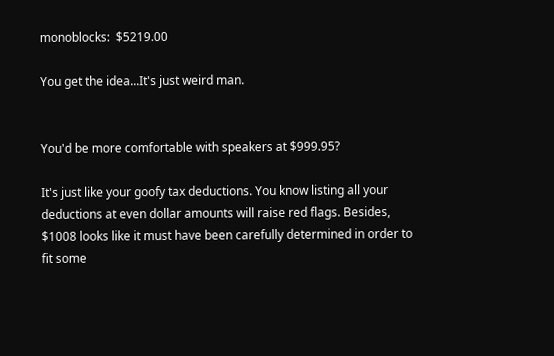monoblocks:  $5219.00

You get the idea...It's just weird man.


You'd be more comfortable with speakers at $999.95?

It's just like your goofy tax deductions. You know listing all your deductions at even dollar amounts will raise red flags. Besides, $1008 looks like it must have been carefully determined in order to fit some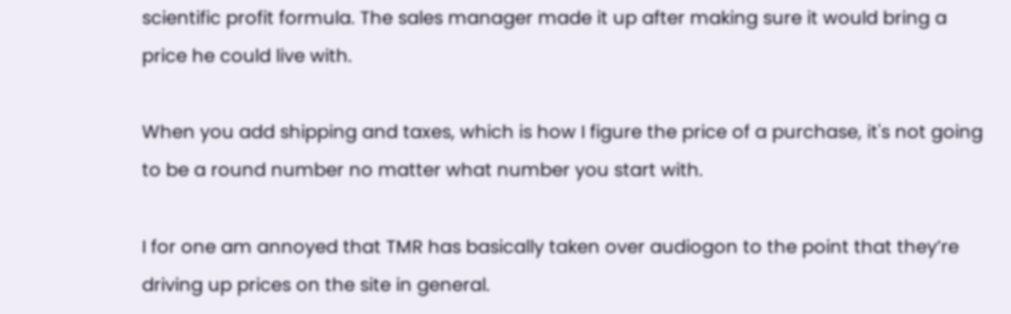scientific profit formula. The sales manager made it up after making sure it would bring a price he could live with.

When you add shipping and taxes, which is how I figure the price of a purchase, it's not going to be a round number no matter what number you start with.

I for one am annoyed that TMR has basically taken over audiogon to the point that they’re driving up prices on the site in general.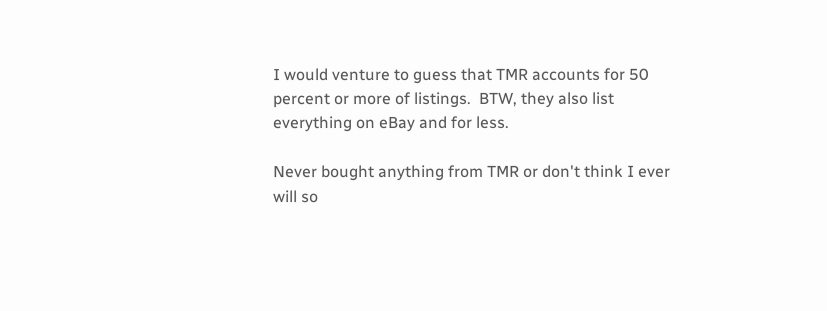I would venture to guess that TMR accounts for 50 percent or more of listings.  BTW, they also list everything on eBay and for less.

Never bought anything from TMR or don't think I ever will so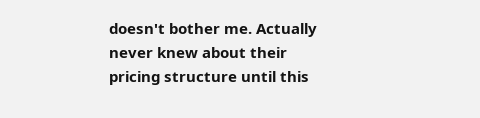doesn't bother me. Actually never knew about their pricing structure until this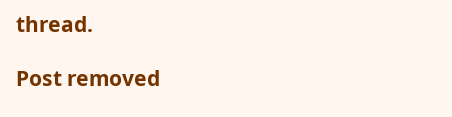thread.

Post removed